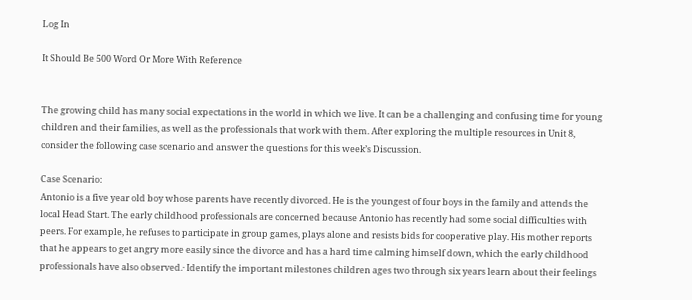Log In

It Should Be 500 Word Or More With Reference


The growing child has many social expectations in the world in which we live. It can be a challenging and confusing time for young children and their families, as well as the professionals that work with them. After exploring the multiple resources in Unit 8, consider the following case scenario and answer the questions for this week’s Discussion.

Case Scenario:
Antonio is a five year old boy whose parents have recently divorced. He is the youngest of four boys in the family and attends the local Head Start. The early childhood professionals are concerned because Antonio has recently had some social difficulties with peers. For example, he refuses to participate in group games, plays alone and resists bids for cooperative play. His mother reports that he appears to get angry more easily since the divorce and has a hard time calming himself down, which the early childhood professionals have also observed.· Identify the important milestones children ages two through six years learn about their feelings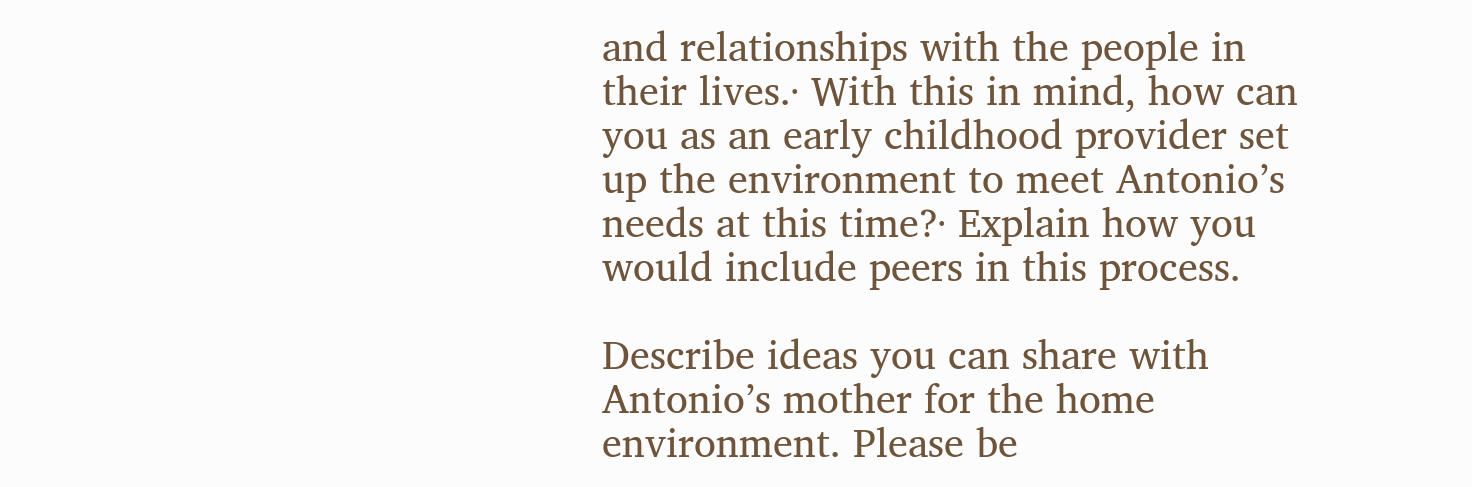and relationships with the people in their lives.· With this in mind, how can you as an early childhood provider set up the environment to meet Antonio’s needs at this time?· Explain how you would include peers in this process.

Describe ideas you can share with Antonio’s mother for the home environment. Please be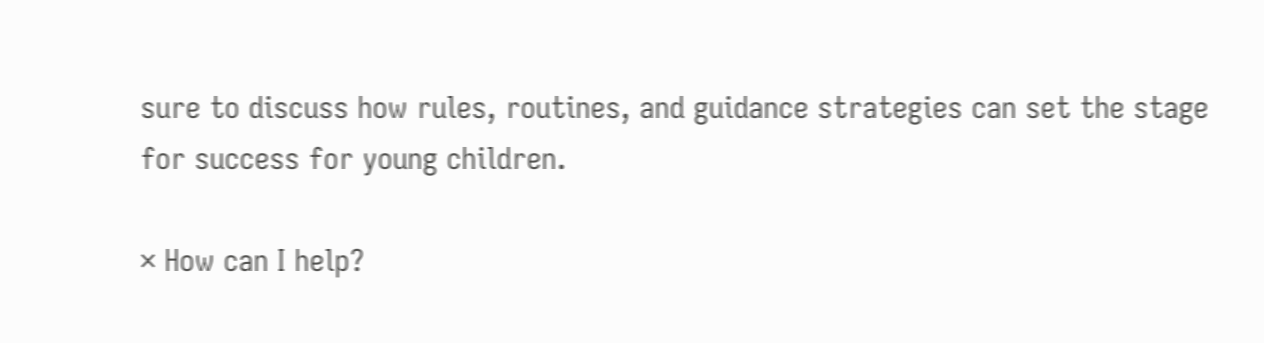sure to discuss how rules, routines, and guidance strategies can set the stage for success for young children.

× How can I help?